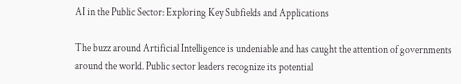AI in the Public Sector: Exploring Key Subfields and Applications

The buzz around Artificial Intelligence is undeniable and has caught the attention of governments around the world. Public sector leaders recognize its potential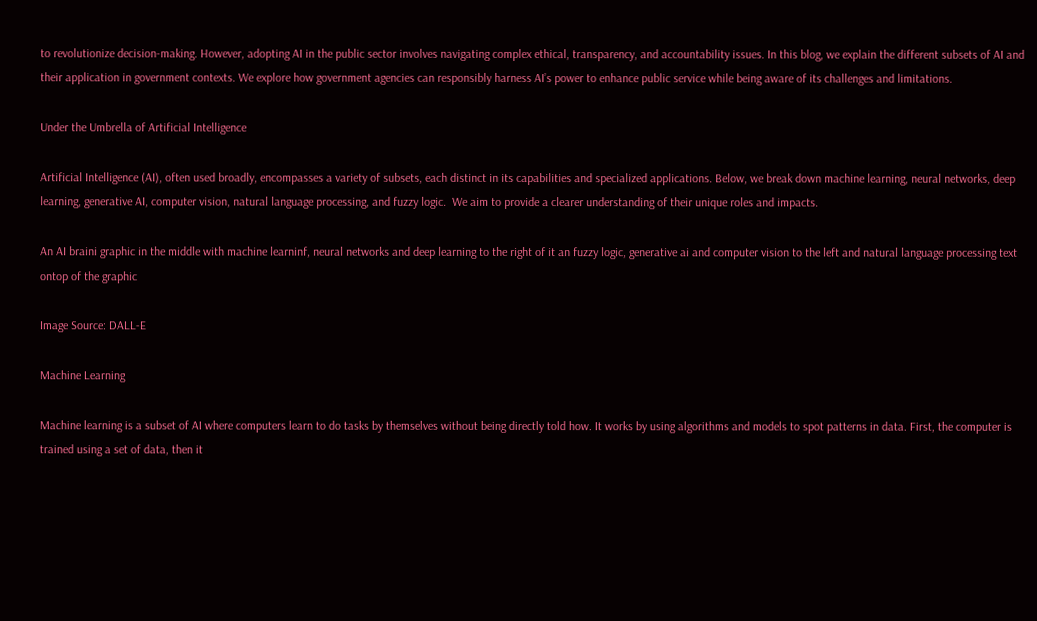to revolutionize decision-making. However, adopting AI in the public sector involves navigating complex ethical, transparency, and accountability issues. In this blog, we explain the different subsets of AI and their application in government contexts. We explore how government agencies can responsibly harness AI’s power to enhance public service while being aware of its challenges and limitations.

Under the Umbrella of Artificial Intelligence

Artificial Intelligence (AI), often used broadly, encompasses a variety of subsets, each distinct in its capabilities and specialized applications. Below, we break down machine learning, neural networks, deep learning, generative AI, computer vision, natural language processing, and fuzzy logic.  We aim to provide a clearer understanding of their unique roles and impacts.

An AI braini graphic in the middle with machine learninf, neural networks and deep learning to the right of it an fuzzy logic, generative ai and computer vision to the left and natural language processing text ontop of the graphic

Image Source: DALL-E

Machine Learning

Machine learning is a subset of AI where computers learn to do tasks by themselves without being directly told how. It works by using algorithms and models to spot patterns in data. First, the computer is trained using a set of data, then it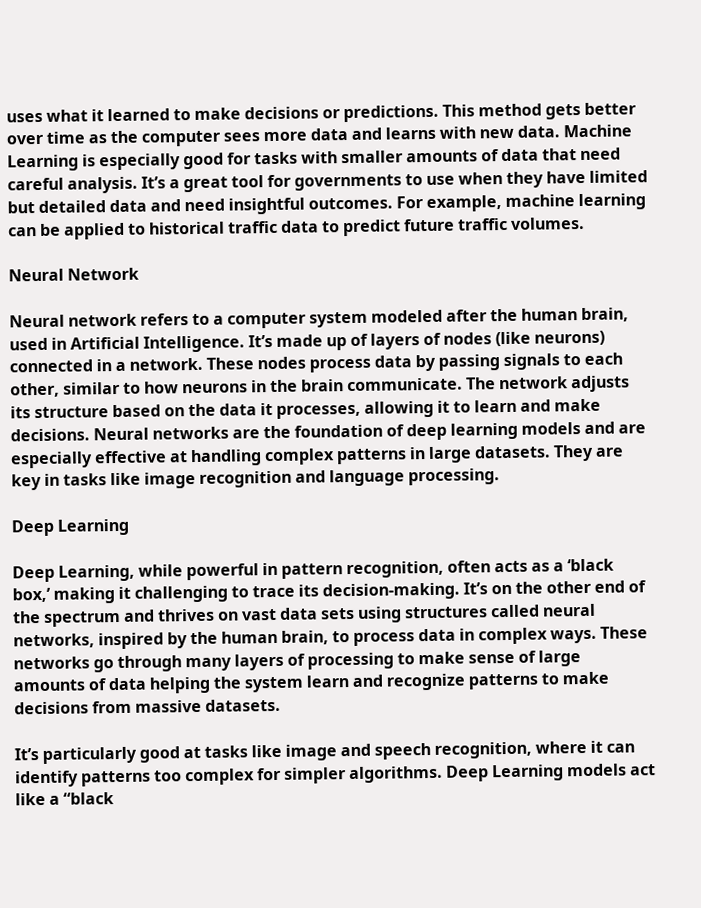uses what it learned to make decisions or predictions. This method gets better over time as the computer sees more data and learns with new data. Machine Learning is especially good for tasks with smaller amounts of data that need careful analysis. It’s a great tool for governments to use when they have limited but detailed data and need insightful outcomes. For example, machine learning can be applied to historical traffic data to predict future traffic volumes.

Neural Network

Neural network refers to a computer system modeled after the human brain, used in Artificial Intelligence. It’s made up of layers of nodes (like neurons) connected in a network. These nodes process data by passing signals to each other, similar to how neurons in the brain communicate. The network adjusts its structure based on the data it processes, allowing it to learn and make decisions. Neural networks are the foundation of deep learning models and are especially effective at handling complex patterns in large datasets. They are key in tasks like image recognition and language processing.

Deep Learning

Deep Learning, while powerful in pattern recognition, often acts as a ‘black box,’ making it challenging to trace its decision-making. It’s on the other end of the spectrum and thrives on vast data sets using structures called neural networks, inspired by the human brain, to process data in complex ways. These networks go through many layers of processing to make sense of large amounts of data helping the system learn and recognize patterns to make decisions from massive datasets.

It’s particularly good at tasks like image and speech recognition, where it can identify patterns too complex for simpler algorithms. Deep Learning models act like a “black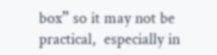box” so it may not be practical,  especially in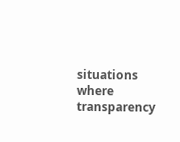situations where transparency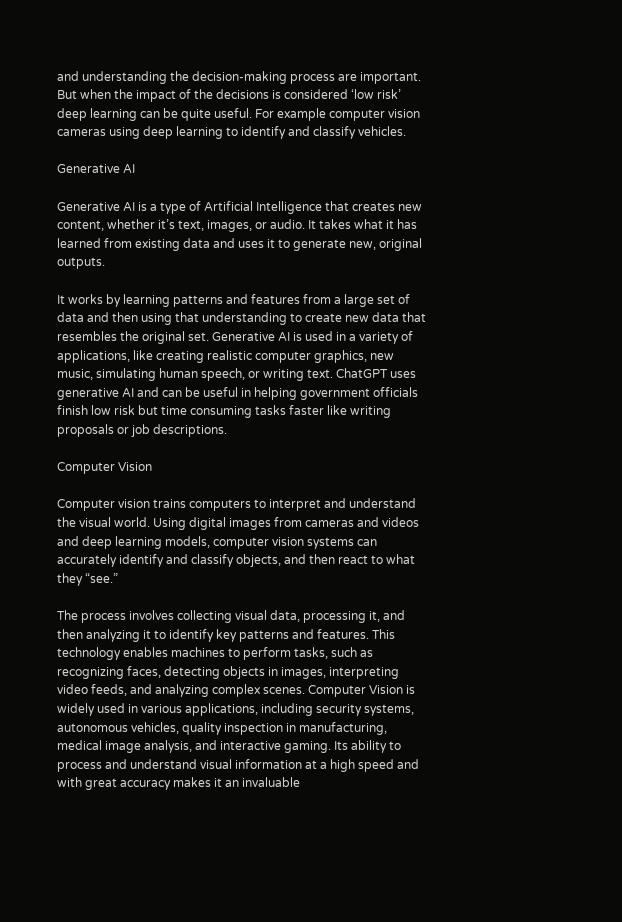and understanding the decision-making process are important. But when the impact of the decisions is considered ‘low risk’ deep learning can be quite useful. For example computer vision cameras using deep learning to identify and classify vehicles.

Generative AI

Generative AI is a type of Artificial Intelligence that creates new content, whether it’s text, images, or audio. It takes what it has learned from existing data and uses it to generate new, original outputs.

It works by learning patterns and features from a large set of data and then using that understanding to create new data that resembles the original set. Generative AI is used in a variety of applications, like creating realistic computer graphics, new music, simulating human speech, or writing text. ChatGPT uses generative AI and can be useful in helping government officials finish low risk but time consuming tasks faster like writing proposals or job descriptions.

Computer Vision

Computer vision trains computers to interpret and understand the visual world. Using digital images from cameras and videos and deep learning models, computer vision systems can accurately identify and classify objects, and then react to what they “see.”

The process involves collecting visual data, processing it, and then analyzing it to identify key patterns and features. This technology enables machines to perform tasks, such as recognizing faces, detecting objects in images, interpreting video feeds, and analyzing complex scenes. Computer Vision is widely used in various applications, including security systems, autonomous vehicles, quality inspection in manufacturing, medical image analysis, and interactive gaming. Its ability to process and understand visual information at a high speed and with great accuracy makes it an invaluable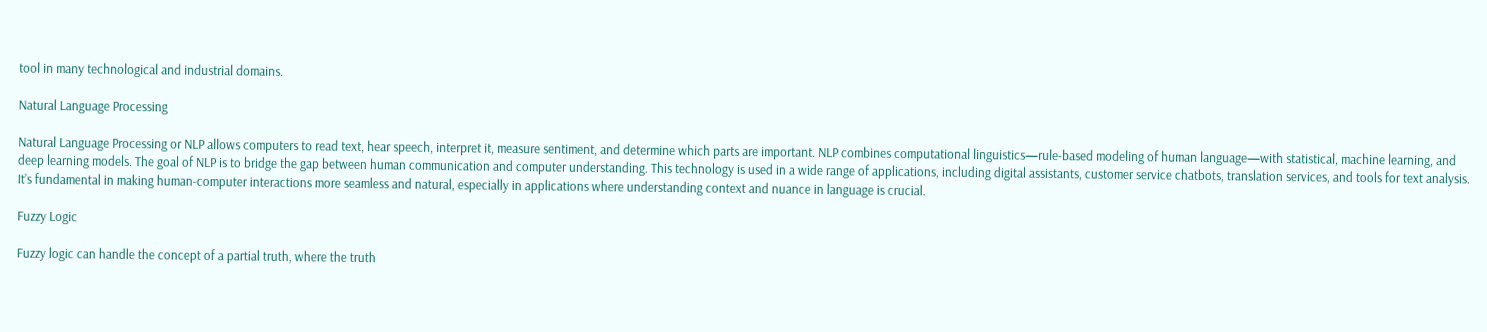tool in many technological and industrial domains.

Natural Language Processing

Natural Language Processing or NLP allows computers to read text, hear speech, interpret it, measure sentiment, and determine which parts are important. NLP combines computational linguistics—rule-based modeling of human language—with statistical, machine learning, and deep learning models. The goal of NLP is to bridge the gap between human communication and computer understanding. This technology is used in a wide range of applications, including digital assistants, customer service chatbots, translation services, and tools for text analysis. It’s fundamental in making human-computer interactions more seamless and natural, especially in applications where understanding context and nuance in language is crucial.

Fuzzy Logic

Fuzzy logic can handle the concept of a partial truth, where the truth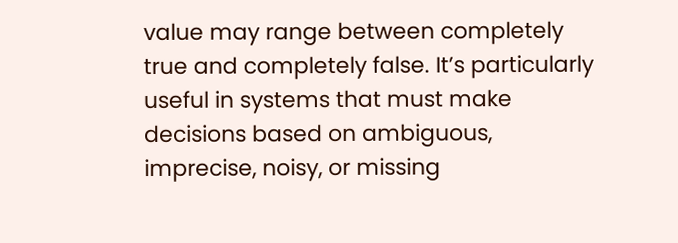value may range between completely true and completely false. It’s particularly useful in systems that must make decisions based on ambiguous, imprecise, noisy, or missing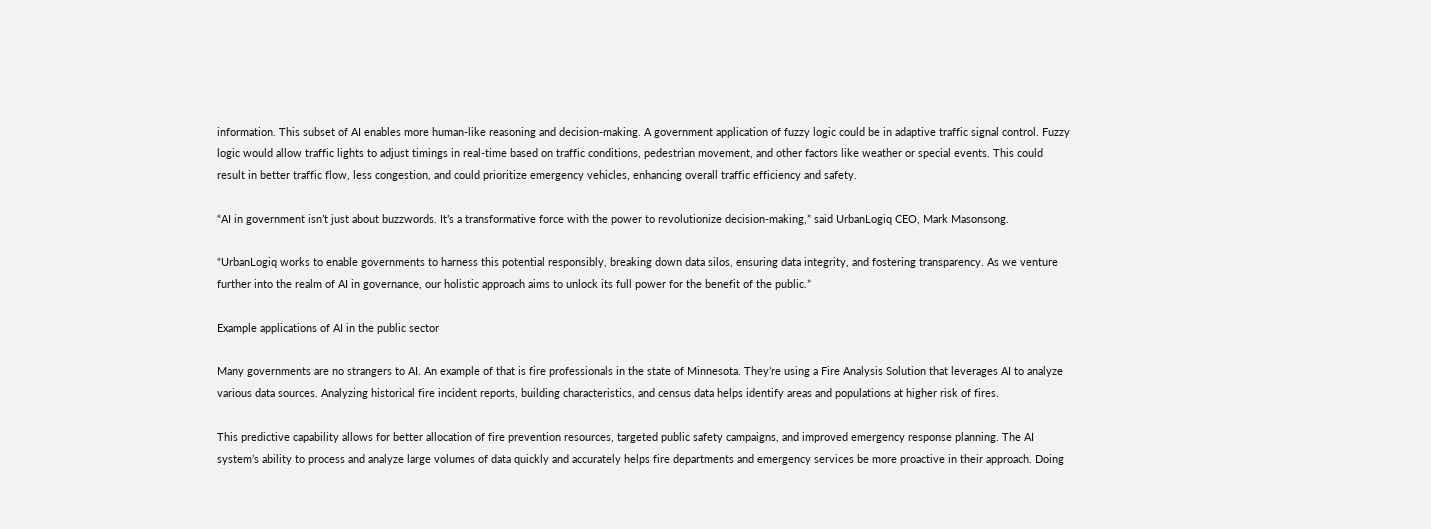information. This subset of AI enables more human-like reasoning and decision-making. A government application of fuzzy logic could be in adaptive traffic signal control. Fuzzy logic would allow traffic lights to adjust timings in real-time based on traffic conditions, pedestrian movement, and other factors like weather or special events. This could result in better traffic flow, less congestion, and could prioritize emergency vehicles, enhancing overall traffic efficiency and safety.

“AI in government isn’t just about buzzwords. It’s a transformative force with the power to revolutionize decision-making,” said UrbanLogiq CEO, Mark Masonsong.

“UrbanLogiq works to enable governments to harness this potential responsibly, breaking down data silos, ensuring data integrity, and fostering transparency. As we venture further into the realm of AI in governance, our holistic approach aims to unlock its full power for the benefit of the public.”

Example applications of AI in the public sector

Many governments are no strangers to AI. An example of that is fire professionals in the state of Minnesota. They’re using a Fire Analysis Solution that leverages AI to analyze various data sources. Analyzing historical fire incident reports, building characteristics, and census data helps identify areas and populations at higher risk of fires.

This predictive capability allows for better allocation of fire prevention resources, targeted public safety campaigns, and improved emergency response planning. The AI system’s ability to process and analyze large volumes of data quickly and accurately helps fire departments and emergency services be more proactive in their approach. Doing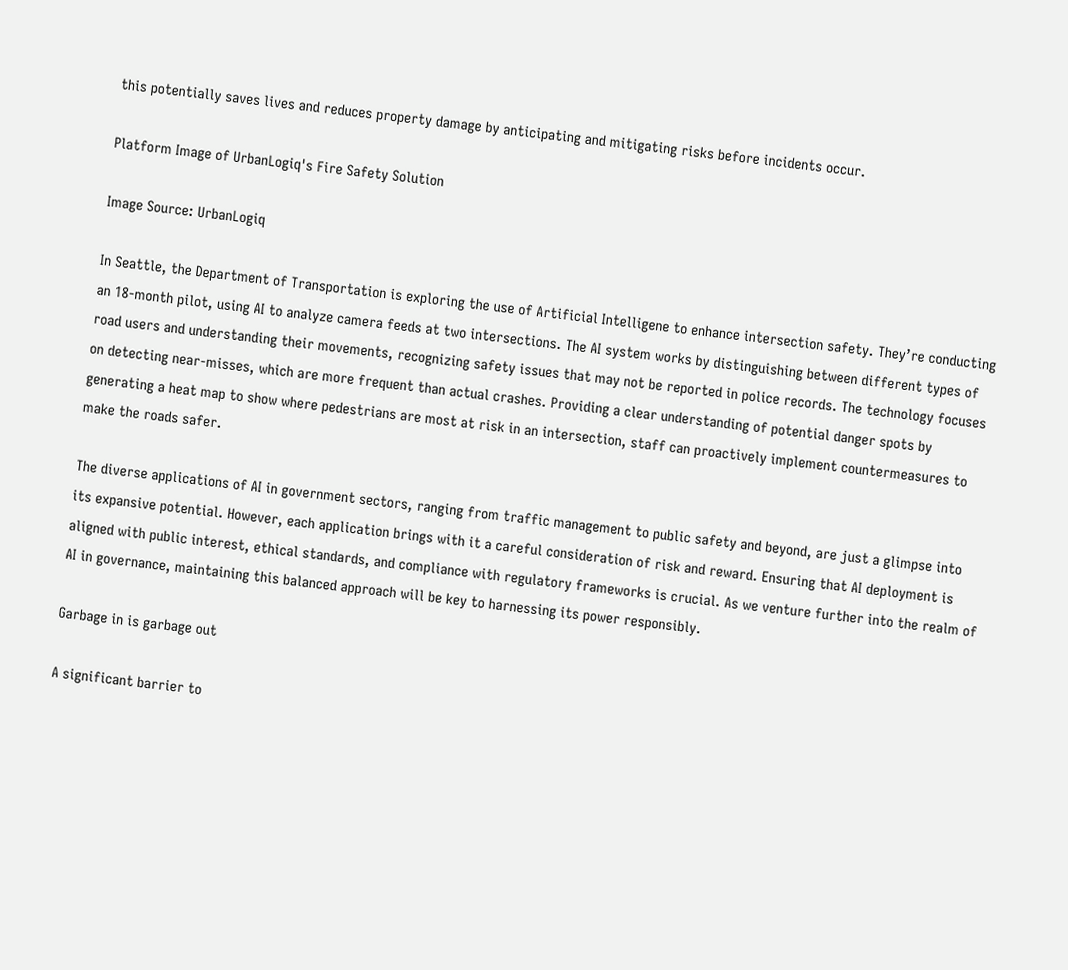this potentially saves lives and reduces property damage by anticipating and mitigating risks before incidents occur.

Platform Image of UrbanLogiq's Fire Safety Solution

Image Source: UrbanLogiq

In Seattle, the Department of Transportation is exploring the use of Artificial Intelligene to enhance intersection safety. They’re conducting an 18-month pilot, using AI to analyze camera feeds at two intersections. The AI system works by distinguishing between different types of road users and understanding their movements, recognizing safety issues that may not be reported in police records. The technology focuses on detecting near-misses, which are more frequent than actual crashes. Providing a clear understanding of potential danger spots by generating a heat map to show where pedestrians are most at risk in an intersection, staff can proactively implement countermeasures to make the roads safer.

The diverse applications of AI in government sectors, ranging from traffic management to public safety and beyond, are just a glimpse into its expansive potential. However, each application brings with it a careful consideration of risk and reward. Ensuring that AI deployment is aligned with public interest, ethical standards, and compliance with regulatory frameworks is crucial. As we venture further into the realm of AI in governance, maintaining this balanced approach will be key to harnessing its power responsibly.

Garbage in is garbage out

A significant barrier to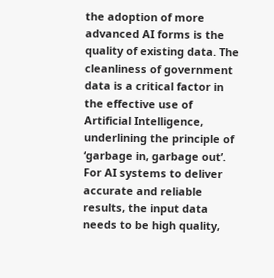the adoption of more advanced AI forms is the quality of existing data. The cleanliness of government data is a critical factor in the effective use of Artificial Intelligence, underlining the principle of ‘garbage in, garbage out’. For AI systems to deliver accurate and reliable results, the input data needs to be high quality,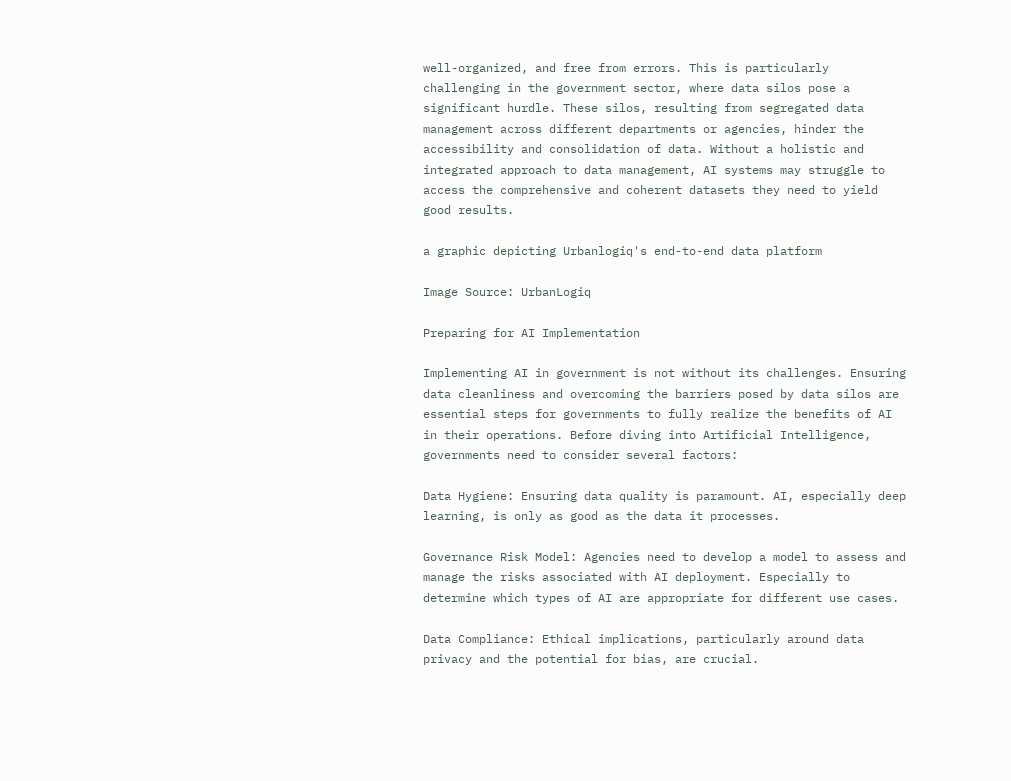well-organized, and free from errors. This is particularly challenging in the government sector, where data silos pose a significant hurdle. These silos, resulting from segregated data management across different departments or agencies, hinder the accessibility and consolidation of data. Without a holistic and integrated approach to data management, AI systems may struggle to access the comprehensive and coherent datasets they need to yield good results.

a graphic depicting Urbanlogiq's end-to-end data platform

Image Source: UrbanLogiq

Preparing for AI Implementation

Implementing AI in government is not without its challenges. Ensuring data cleanliness and overcoming the barriers posed by data silos are essential steps for governments to fully realize the benefits of AI in their operations. Before diving into Artificial Intelligence, governments need to consider several factors:

Data Hygiene: Ensuring data quality is paramount. AI, especially deep learning, is only as good as the data it processes.

Governance Risk Model: Agencies need to develop a model to assess and manage the risks associated with AI deployment. Especially to determine which types of AI are appropriate for different use cases.

Data Compliance: Ethical implications, particularly around data privacy and the potential for bias, are crucial.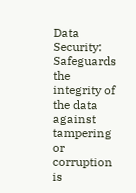Data Security: Safeguards the integrity of the data against tampering or corruption is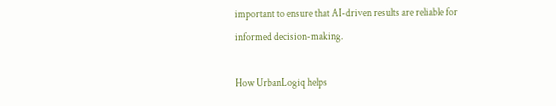important to ensure that AI-driven results are reliable for informed decision-making.

How UrbanLogiq helps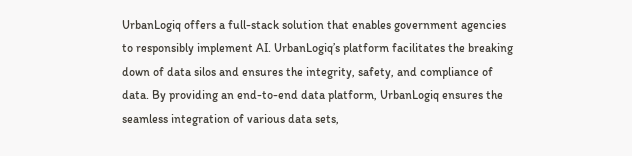UrbanLogiq offers a full-stack solution that enables government agencies to responsibly implement AI. UrbanLogiq’s platform facilitates the breaking down of data silos and ensures the integrity, safety, and compliance of data. By providing an end-to-end data platform, UrbanLogiq ensures the seamless integration of various data sets,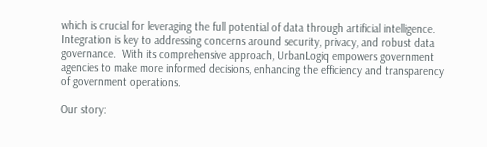which is crucial for leveraging the full potential of data through artificial intelligence. Integration is key to addressing concerns around security, privacy, and robust data governance.  With its comprehensive approach, UrbanLogiq empowers government agencies to make more informed decisions, enhancing the efficiency and transparency of government operations.

Our story: